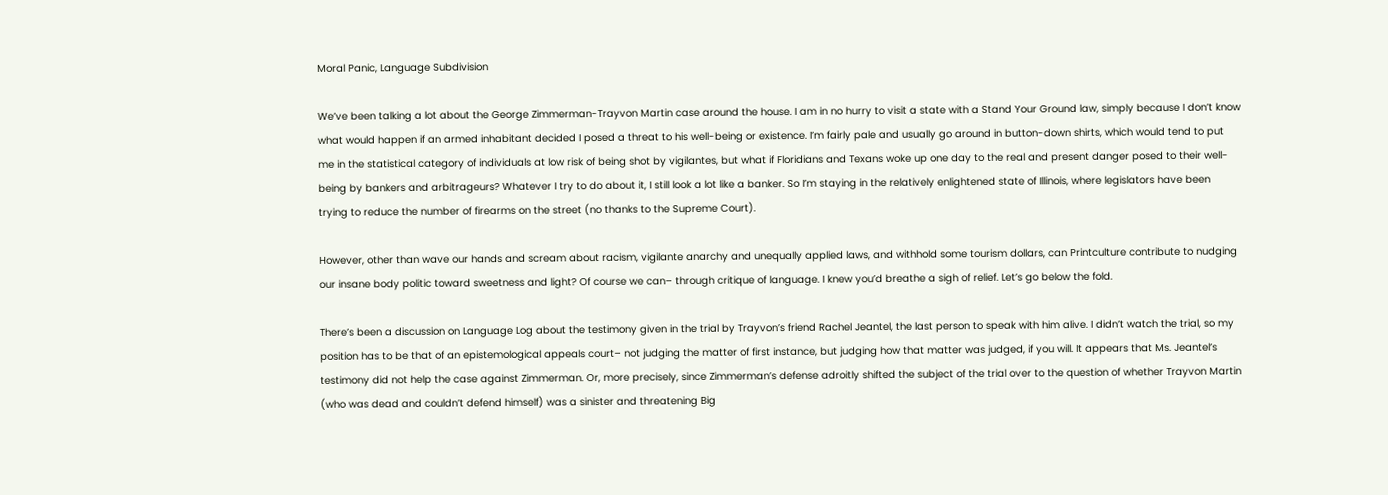Moral Panic, Language Subdivision

We’ve been talking a lot about the George Zimmerman-Trayvon Martin case around the house. I am in no hurry to visit a state with a Stand Your Ground law, simply because I don’t know what would happen if an armed inhabitant decided I posed a threat to his well-being or existence. I’m fairly pale and usually go around in button-down shirts, which would tend to put me in the statistical category of individuals at low risk of being shot by vigilantes, but what if Floridians and Texans woke up one day to the real and present danger posed to their well-being by bankers and arbitrageurs? Whatever I try to do about it, I still look a lot like a banker. So I’m staying in the relatively enlightened state of Illinois, where legislators have been trying to reduce the number of firearms on the street (no thanks to the Supreme Court).

However, other than wave our hands and scream about racism, vigilante anarchy and unequally applied laws, and withhold some tourism dollars, can Printculture contribute to nudging our insane body politic toward sweetness and light? Of course we can– through critique of language. I knew you’d breathe a sigh of relief. Let’s go below the fold.

There’s been a discussion on Language Log about the testimony given in the trial by Trayvon’s friend Rachel Jeantel, the last person to speak with him alive. I didn’t watch the trial, so my position has to be that of an epistemological appeals court– not judging the matter of first instance, but judging how that matter was judged, if you will. It appears that Ms. Jeantel’s testimony did not help the case against Zimmerman. Or, more precisely, since Zimmerman’s defense adroitly shifted the subject of the trial over to the question of whether Trayvon Martin (who was dead and couldn’t defend himself) was a sinister and threatening Big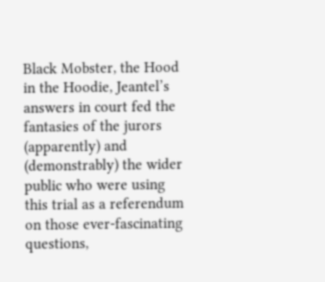Black Mobster, the Hood in the Hoodie, Jeantel’s answers in court fed the fantasies of the jurors (apparently) and (demonstrably) the wider public who were using this trial as a referendum on those ever-fascinating questions,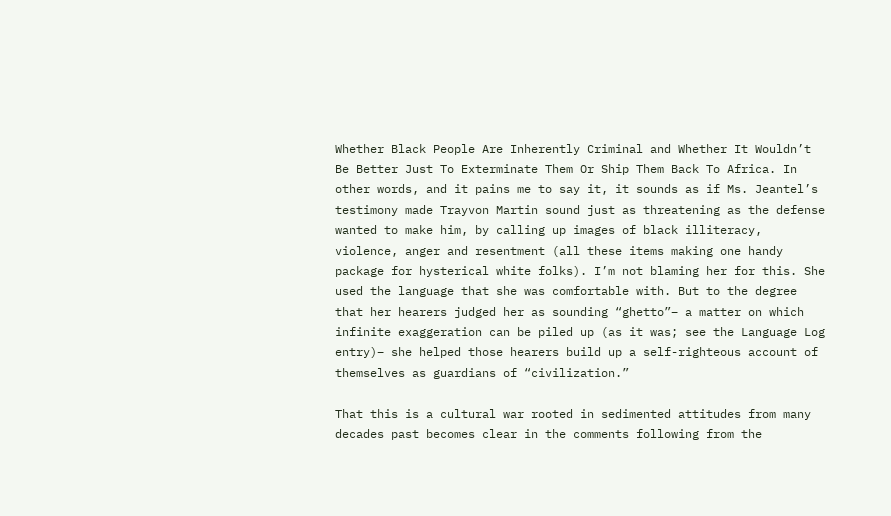Whether Black People Are Inherently Criminal and Whether It Wouldn’t Be Better Just To Exterminate Them Or Ship Them Back To Africa. In other words, and it pains me to say it, it sounds as if Ms. Jeantel’s testimony made Trayvon Martin sound just as threatening as the defense wanted to make him, by calling up images of black illiteracy, violence, anger and resentment (all these items making one handy package for hysterical white folks). I’m not blaming her for this. She used the language that she was comfortable with. But to the degree that her hearers judged her as sounding “ghetto”– a matter on which infinite exaggeration can be piled up (as it was; see the Language Log entry)– she helped those hearers build up a self-righteous account of themselves as guardians of “civilization.”

That this is a cultural war rooted in sedimented attitudes from many decades past becomes clear in the comments following from the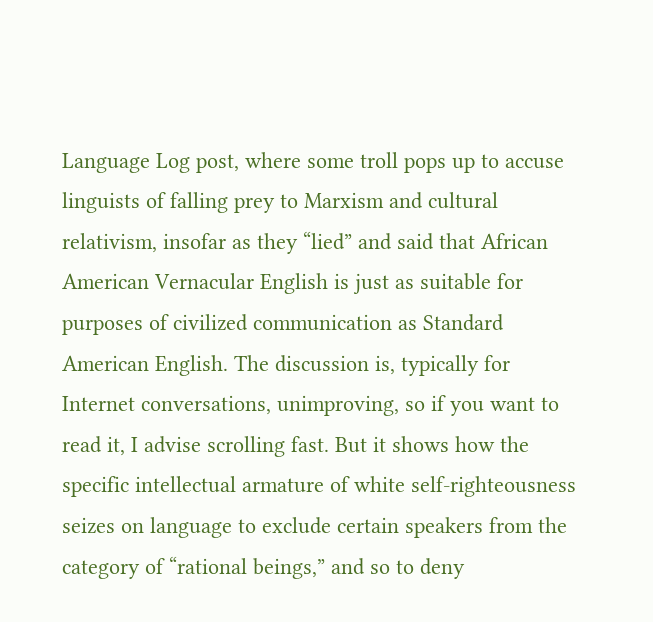Language Log post, where some troll pops up to accuse linguists of falling prey to Marxism and cultural relativism, insofar as they “lied” and said that African American Vernacular English is just as suitable for purposes of civilized communication as Standard American English. The discussion is, typically for Internet conversations, unimproving, so if you want to read it, I advise scrolling fast. But it shows how the specific intellectual armature of white self-righteousness seizes on language to exclude certain speakers from the category of “rational beings,” and so to deny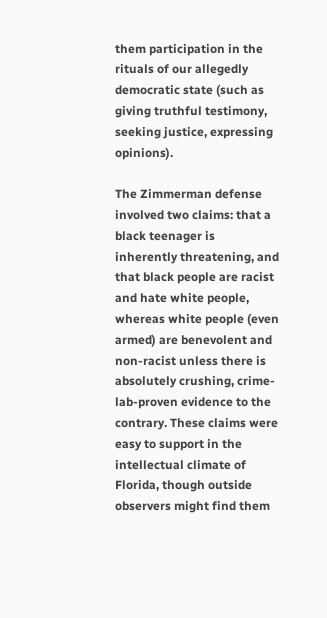them participation in the rituals of our allegedly democratic state (such as giving truthful testimony, seeking justice, expressing opinions).

The Zimmerman defense involved two claims: that a black teenager is inherently threatening, and that black people are racist and hate white people, whereas white people (even armed) are benevolent and non-racist unless there is absolutely crushing, crime-lab-proven evidence to the contrary. These claims were easy to support in the intellectual climate of Florida, though outside observers might find them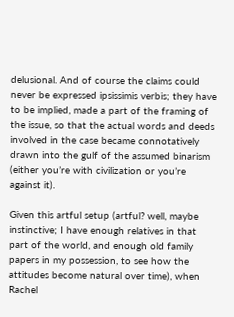delusional. And of course the claims could never be expressed ipsissimis verbis; they have to be implied, made a part of the framing of the issue, so that the actual words and deeds involved in the case became connotatively drawn into the gulf of the assumed binarism (either you’re with civilization or you’re against it).

Given this artful setup (artful? well, maybe instinctive; I have enough relatives in that part of the world, and enough old family papers in my possession, to see how the attitudes become natural over time), when Rachel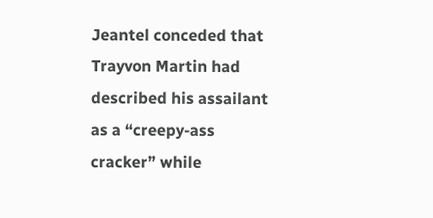Jeantel conceded that Trayvon Martin had described his assailant as a “creepy-ass cracker” while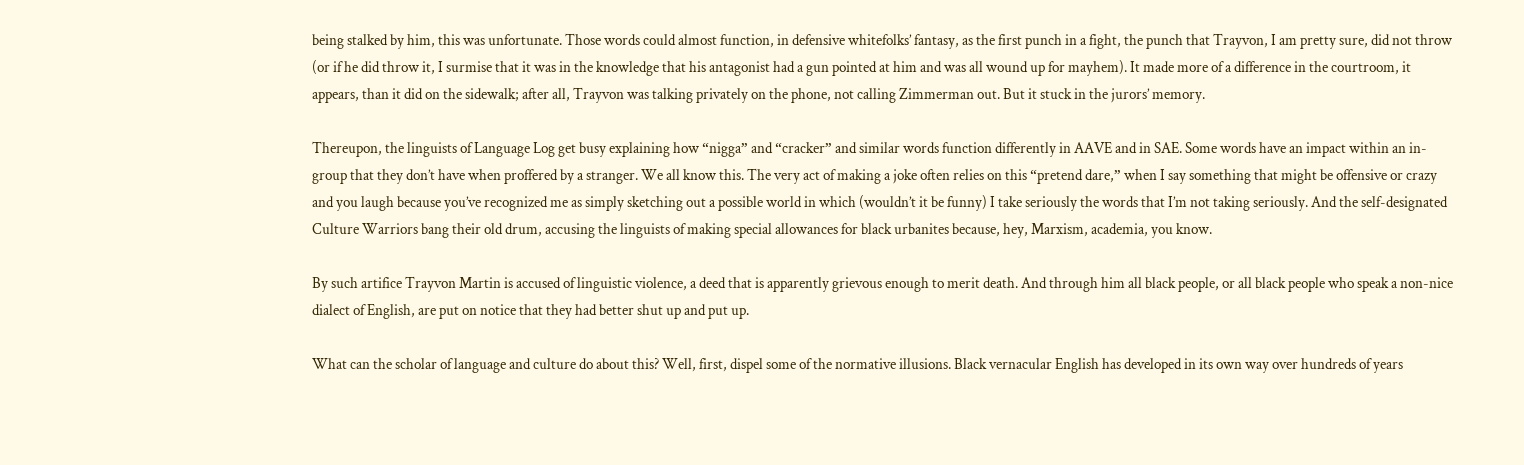being stalked by him, this was unfortunate. Those words could almost function, in defensive whitefolks’ fantasy, as the first punch in a fight, the punch that Trayvon, I am pretty sure, did not throw (or if he did throw it, I surmise that it was in the knowledge that his antagonist had a gun pointed at him and was all wound up for mayhem). It made more of a difference in the courtroom, it appears, than it did on the sidewalk; after all, Trayvon was talking privately on the phone, not calling Zimmerman out. But it stuck in the jurors’ memory.

Thereupon, the linguists of Language Log get busy explaining how “nigga” and “cracker” and similar words function differently in AAVE and in SAE. Some words have an impact within an in-group that they don’t have when proffered by a stranger. We all know this. The very act of making a joke often relies on this “pretend dare,” when I say something that might be offensive or crazy and you laugh because you’ve recognized me as simply sketching out a possible world in which (wouldn’t it be funny) I take seriously the words that I’m not taking seriously. And the self-designated Culture Warriors bang their old drum, accusing the linguists of making special allowances for black urbanites because, hey, Marxism, academia, you know.

By such artifice Trayvon Martin is accused of linguistic violence, a deed that is apparently grievous enough to merit death. And through him all black people, or all black people who speak a non-nice dialect of English, are put on notice that they had better shut up and put up.

What can the scholar of language and culture do about this? Well, first, dispel some of the normative illusions. Black vernacular English has developed in its own way over hundreds of years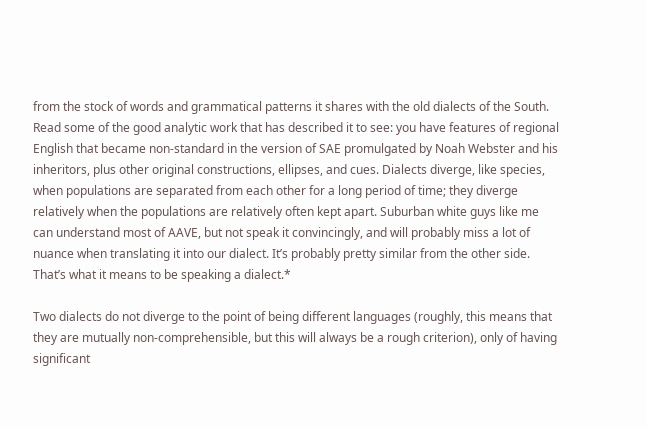from the stock of words and grammatical patterns it shares with the old dialects of the South. Read some of the good analytic work that has described it to see: you have features of regional English that became non-standard in the version of SAE promulgated by Noah Webster and his inheritors, plus other original constructions, ellipses, and cues. Dialects diverge, like species, when populations are separated from each other for a long period of time; they diverge relatively when the populations are relatively often kept apart. Suburban white guys like me can understand most of AAVE, but not speak it convincingly, and will probably miss a lot of nuance when translating it into our dialect. It’s probably pretty similar from the other side. That’s what it means to be speaking a dialect.*

Two dialects do not diverge to the point of being different languages (roughly, this means that they are mutually non-comprehensible, but this will always be a rough criterion), only of having significant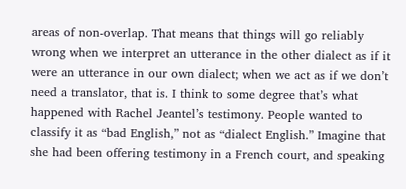areas of non-overlap. That means that things will go reliably wrong when we interpret an utterance in the other dialect as if it were an utterance in our own dialect; when we act as if we don’t need a translator, that is. I think to some degree that’s what happened with Rachel Jeantel’s testimony. People wanted to classify it as “bad English,” not as “dialect English.” Imagine that she had been offering testimony in a French court, and speaking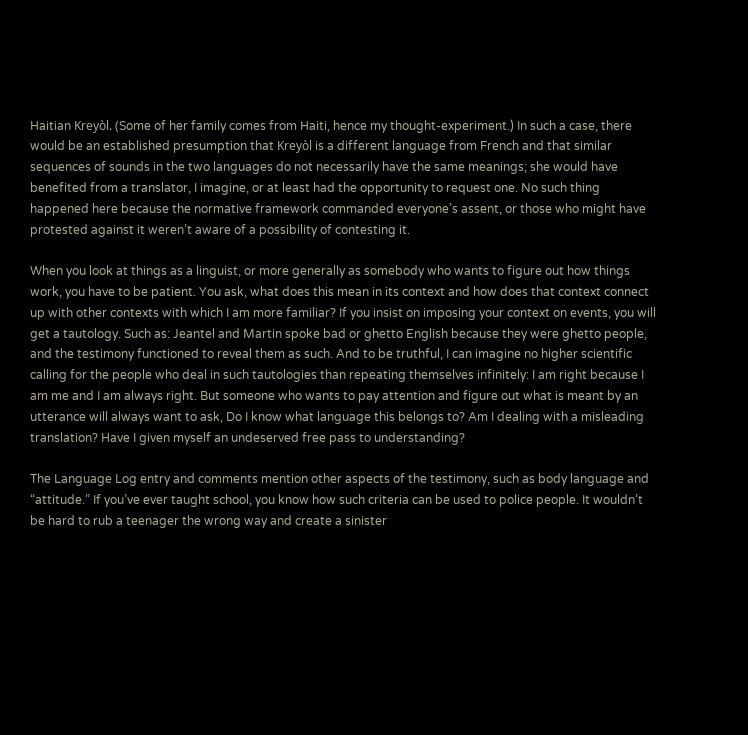Haitian Kreyòl. (Some of her family comes from Haiti, hence my thought-experiment.) In such a case, there would be an established presumption that Kreyòl is a different language from French and that similar sequences of sounds in the two languages do not necessarily have the same meanings; she would have benefited from a translator, I imagine, or at least had the opportunity to request one. No such thing happened here because the normative framework commanded everyone’s assent, or those who might have protested against it weren’t aware of a possibility of contesting it.

When you look at things as a linguist, or more generally as somebody who wants to figure out how things work, you have to be patient. You ask, what does this mean in its context and how does that context connect up with other contexts with which I am more familiar? If you insist on imposing your context on events, you will get a tautology. Such as: Jeantel and Martin spoke bad or ghetto English because they were ghetto people, and the testimony functioned to reveal them as such. And to be truthful, I can imagine no higher scientific calling for the people who deal in such tautologies than repeating themselves infinitely: I am right because I am me and I am always right. But someone who wants to pay attention and figure out what is meant by an utterance will always want to ask, Do I know what language this belongs to? Am I dealing with a misleading translation? Have I given myself an undeserved free pass to understanding?

The Language Log entry and comments mention other aspects of the testimony, such as body language and “attitude.” If you’ve ever taught school, you know how such criteria can be used to police people. It wouldn’t be hard to rub a teenager the wrong way and create a sinister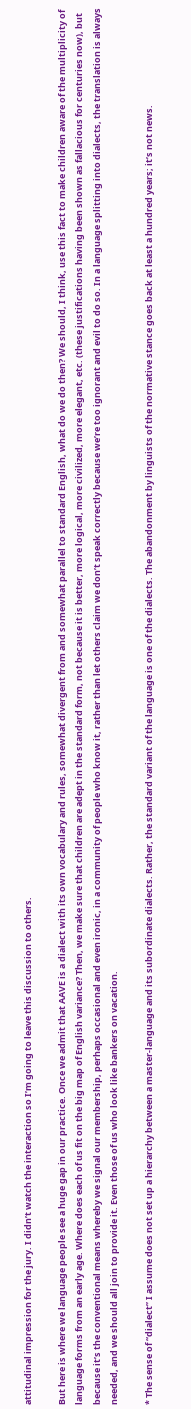attitudinal impression for the jury. I didn’t watch the interaction so I’m going to leave this discussion to others.

But here is where we language people see a huge gap in our practice. Once we admit that AAVE is a dialect with its own vocabulary and rules, somewhat divergent from and somewhat parallel to standard English, what do we do then? We should, I think, use this fact to make children aware of the multiplicity of language forms from an early age. Where does each of us fit on the big map of English variance? Then, we make sure that children are adept in the standard form, not because it is better, more logical, more civilized, more elegant, etc. (these justifications having been shown as fallacious for centuries now), but because it’s the conventional means whereby we signal our membership, perhaps occasional and even ironic, in a community of people who know it, rather than let others claim we don’t speak correctly because we’re too ignorant and evil to do so. In a language splitting into dialects, the translation is always needed, and we should all join to provide it. Even those of us who look like bankers on vacation.

* The sense of “dialect” I assume does not set up a hierarchy between a master-language and its subordinate dialects. Rather, the standard variant of the language is one of the dialects. The abandonment by linguists of the normative stance goes back at least a hundred years; it’s not news.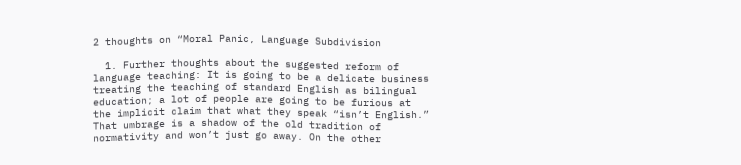2 thoughts on “Moral Panic, Language Subdivision

  1. Further thoughts about the suggested reform of language teaching: It is going to be a delicate business treating the teaching of standard English as bilingual education; a lot of people are going to be furious at the implicit claim that what they speak “isn’t English.” That umbrage is a shadow of the old tradition of normativity and won’t just go away. On the other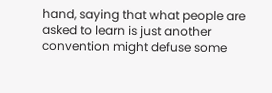hand, saying that what people are asked to learn is just another convention might defuse some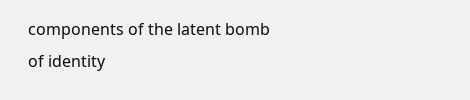components of the latent bomb of identity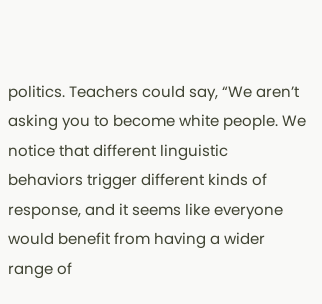politics. Teachers could say, “We aren’t asking you to become white people. We notice that different linguistic behaviors trigger different kinds of response, and it seems like everyone would benefit from having a wider range of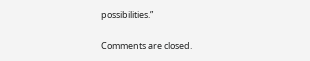possibilities.”

Comments are closed.